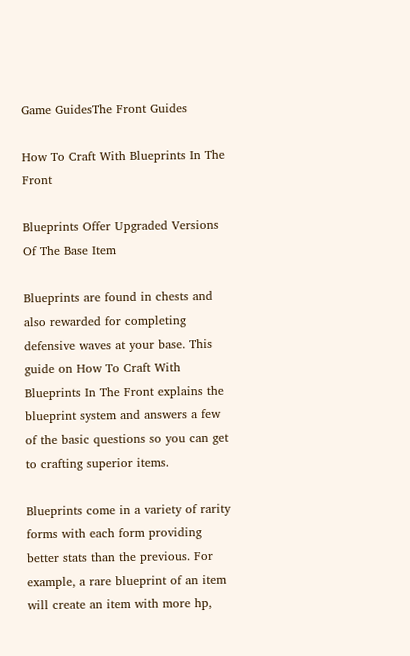Game GuidesThe Front Guides

How To Craft With Blueprints In The Front

Blueprints Offer Upgraded Versions Of The Base Item

Blueprints are found in chests and also rewarded for completing defensive waves at your base. This guide on How To Craft With Blueprints In The Front explains the blueprint system and answers a few of the basic questions so you can get to crafting superior items.

Blueprints come in a variety of rarity forms with each form providing better stats than the previous. For example, a rare blueprint of an item will create an item with more hp,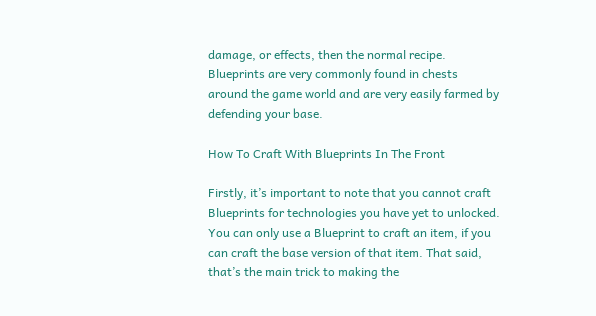damage, or effects, then the normal recipe. Blueprints are very commonly found in chests around the game world and are very easily farmed by defending your base.

How To Craft With Blueprints In The Front

Firstly, it’s important to note that you cannot craft Blueprints for technologies you have yet to unlocked. You can only use a Blueprint to craft an item, if you can craft the base version of that item. That said, that’s the main trick to making the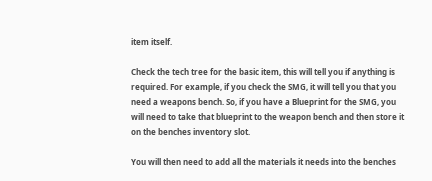item itself.

Check the tech tree for the basic item, this will tell you if anything is required. For example, if you check the SMG, it will tell you that you need a weapons bench. So, if you have a Blueprint for the SMG, you will need to take that blueprint to the weapon bench and then store it on the benches inventory slot.

You will then need to add all the materials it needs into the benches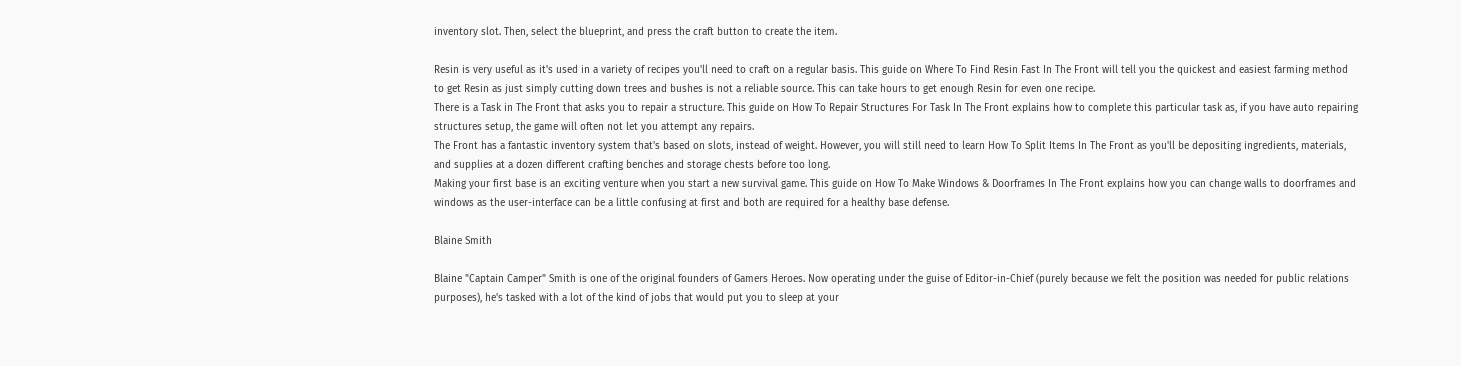inventory slot. Then, select the blueprint, and press the craft button to create the item.

Resin is very useful as it's used in a variety of recipes you'll need to craft on a regular basis. This guide on Where To Find Resin Fast In The Front will tell you the quickest and easiest farming method to get Resin as just simply cutting down trees and bushes is not a reliable source. This can take hours to get enough Resin for even one recipe.
There is a Task in The Front that asks you to repair a structure. This guide on How To Repair Structures For Task In The Front explains how to complete this particular task as, if you have auto repairing structures setup, the game will often not let you attempt any repairs.
The Front has a fantastic inventory system that's based on slots, instead of weight. However, you will still need to learn How To Split Items In The Front as you'll be depositing ingredients, materials, and supplies at a dozen different crafting benches and storage chests before too long.
Making your first base is an exciting venture when you start a new survival game. This guide on How To Make Windows & Doorframes In The Front explains how you can change walls to doorframes and windows as the user-interface can be a little confusing at first and both are required for a healthy base defense.

Blaine Smith

Blaine "Captain Camper" Smith is one of the original founders of Gamers Heroes. Now operating under the guise of Editor-in-Chief (purely because we felt the position was needed for public relations purposes), he's tasked with a lot of the kind of jobs that would put you to sleep at your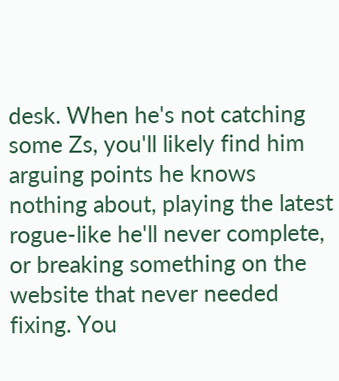desk. When he's not catching some Zs, you'll likely find him arguing points he knows nothing about, playing the latest rogue-like he'll never complete, or breaking something on the website that never needed fixing. You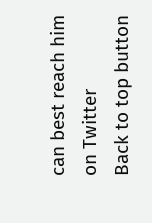can best reach him on Twitter
Back to top button